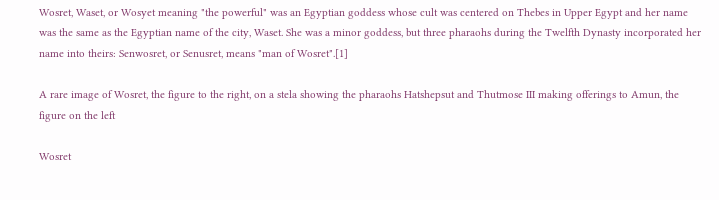Wosret, Waset, or Wosyet meaning "the powerful" was an Egyptian goddess whose cult was centered on Thebes in Upper Egypt and her name was the same as the Egyptian name of the city, Waset. She was a minor goddess, but three pharaohs during the Twelfth Dynasty incorporated her name into theirs: Senwosret, or Senusret, means "man of Wosret".[1]

A rare image of Wosret, the figure to the right, on a stela showing the pharaohs Hatshepsut and Thutmose III making offerings to Amun, the figure on the left

Wosret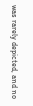was rarely depicted, and no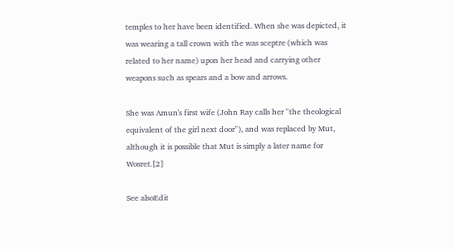temples to her have been identified. When she was depicted, it was wearing a tall crown with the was sceptre (which was related to her name) upon her head and carrying other weapons such as spears and a bow and arrows.

She was Amun's first wife (John Ray calls her "the theological equivalent of the girl next door"), and was replaced by Mut, although it is possible that Mut is simply a later name for Wosret.[2]

See alsoEdit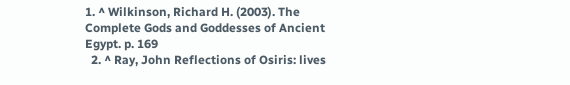1. ^ Wilkinson, Richard H. (2003). The Complete Gods and Goddesses of Ancient Egypt. p. 169
  2. ^ Ray, John Reflections of Osiris: lives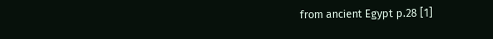from ancient Egypt p.28 [1]